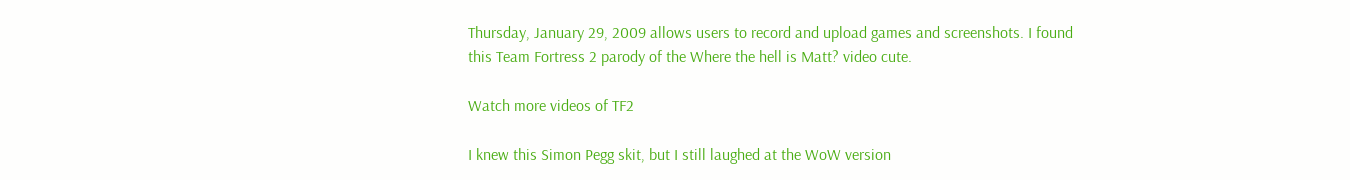Thursday, January 29, 2009 allows users to record and upload games and screenshots. I found this Team Fortress 2 parody of the Where the hell is Matt? video cute.

Watch more videos of TF2

I knew this Simon Pegg skit, but I still laughed at the WoW version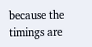because the timings are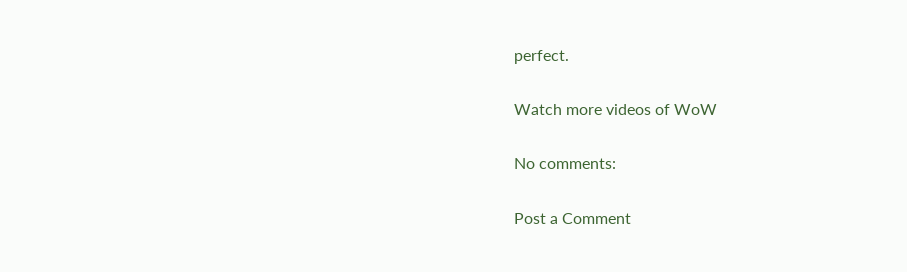perfect.

Watch more videos of WoW

No comments:

Post a Comment